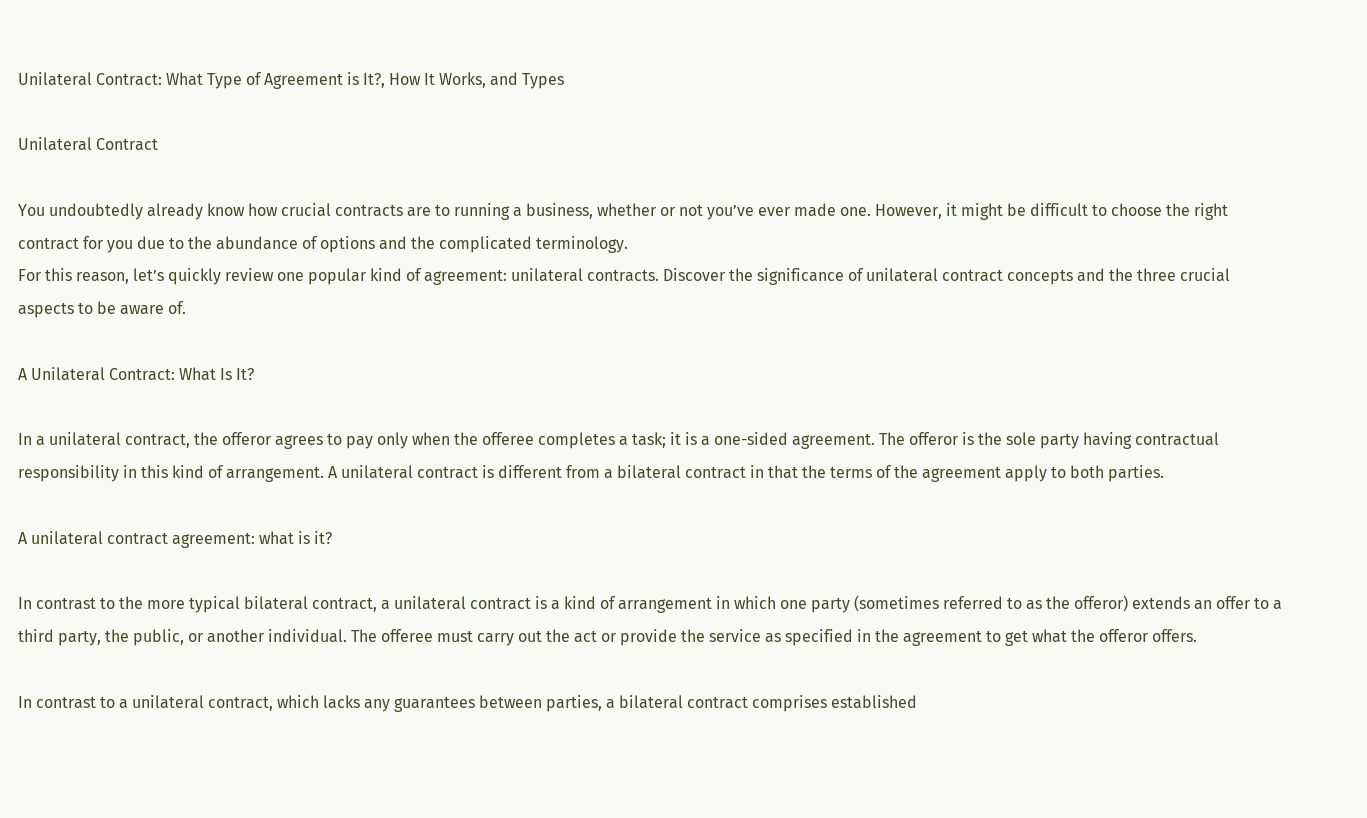Unilateral Contract: What Type of Agreement is It?, How It Works, and Types

Unilateral Contract

You undoubtedly already know how crucial contracts are to running a business, whether or not you’ve ever made one. However, it might be difficult to choose the right contract for you due to the abundance of options and the complicated terminology.
For this reason, let’s quickly review one popular kind of agreement: unilateral contracts. Discover the significance of unilateral contract concepts and the three crucial aspects to be aware of.

A Unilateral Contract: What Is It?

In a unilateral contract, the offeror agrees to pay only when the offeree completes a task; it is a one-sided agreement. The offeror is the sole party having contractual responsibility in this kind of arrangement. A unilateral contract is different from a bilateral contract in that the terms of the agreement apply to both parties.

A unilateral contract agreement: what is it?

In contrast to the more typical bilateral contract, a unilateral contract is a kind of arrangement in which one party (sometimes referred to as the offeror) extends an offer to a third party, the public, or another individual. The offeree must carry out the act or provide the service as specified in the agreement to get what the offeror offers.

In contrast to a unilateral contract, which lacks any guarantees between parties, a bilateral contract comprises established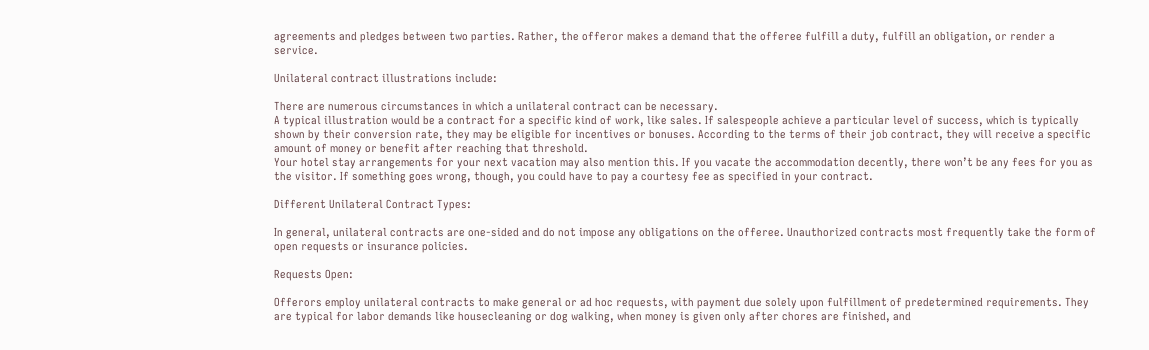agreements and pledges between two parties. Rather, the offeror makes a demand that the offeree fulfill a duty, fulfill an obligation, or render a service.

Unilateral contract illustrations include:

There are numerous circumstances in which a unilateral contract can be necessary.
A typical illustration would be a contract for a specific kind of work, like sales. If salespeople achieve a particular level of success, which is typically shown by their conversion rate, they may be eligible for incentives or bonuses. According to the terms of their job contract, they will receive a specific amount of money or benefit after reaching that threshold.
Your hotel stay arrangements for your next vacation may also mention this. If you vacate the accommodation decently, there won’t be any fees for you as the visitor. If something goes wrong, though, you could have to pay a courtesy fee as specified in your contract.

Different Unilateral Contract Types:

In general, unilateral contracts are one-sided and do not impose any obligations on the offeree. Unauthorized contracts most frequently take the form of open requests or insurance policies.

Requests Open:

Offerors employ unilateral contracts to make general or ad hoc requests, with payment due solely upon fulfillment of predetermined requirements. They are typical for labor demands like housecleaning or dog walking, when money is given only after chores are finished, and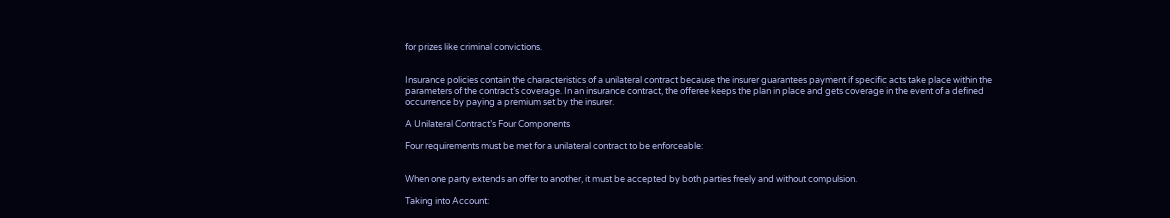for prizes like criminal convictions.


Insurance policies contain the characteristics of a unilateral contract because the insurer guarantees payment if specific acts take place within the parameters of the contract’s coverage. In an insurance contract, the offeree keeps the plan in place and gets coverage in the event of a defined occurrence by paying a premium set by the insurer.

A Unilateral Contract’s Four Components

Four requirements must be met for a unilateral contract to be enforceable:


When one party extends an offer to another, it must be accepted by both parties freely and without compulsion.

Taking into Account: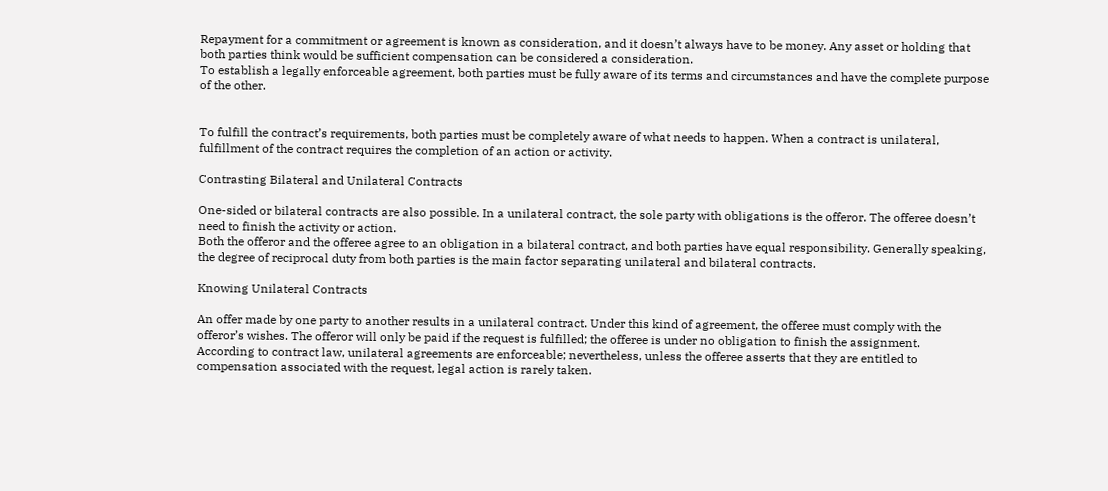Repayment for a commitment or agreement is known as consideration, and it doesn’t always have to be money. Any asset or holding that both parties think would be sufficient compensation can be considered a consideration.
To establish a legally enforceable agreement, both parties must be fully aware of its terms and circumstances and have the complete purpose of the other.


To fulfill the contract’s requirements, both parties must be completely aware of what needs to happen. When a contract is unilateral, fulfillment of the contract requires the completion of an action or activity.

Contrasting Bilateral and Unilateral Contracts

One-sided or bilateral contracts are also possible. In a unilateral contract, the sole party with obligations is the offeror. The offeree doesn’t need to finish the activity or action.
Both the offeror and the offeree agree to an obligation in a bilateral contract, and both parties have equal responsibility. Generally speaking, the degree of reciprocal duty from both parties is the main factor separating unilateral and bilateral contracts.

Knowing Unilateral Contracts

An offer made by one party to another results in a unilateral contract. Under this kind of agreement, the offeree must comply with the offeror’s wishes. The offeror will only be paid if the request is fulfilled; the offeree is under no obligation to finish the assignment.
According to contract law, unilateral agreements are enforceable; nevertheless, unless the offeree asserts that they are entitled to compensation associated with the request, legal action is rarely taken.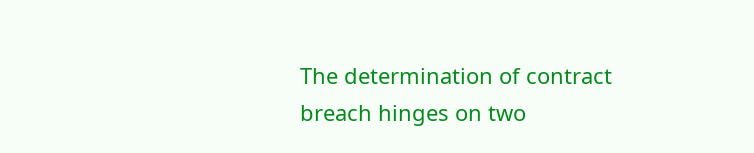The determination of contract breach hinges on two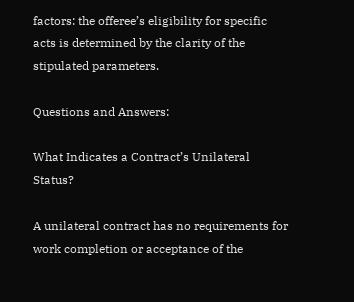factors: the offeree’s eligibility for specific acts is determined by the clarity of the stipulated parameters.

Questions and Answers:

What Indicates a Contract’s Unilateral Status?

A unilateral contract has no requirements for work completion or acceptance of the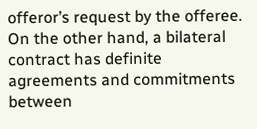offeror’s request by the offeree. On the other hand, a bilateral contract has definite agreements and commitments between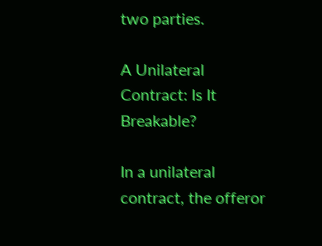two parties.

A Unilateral Contract: Is It Breakable?

In a unilateral contract, the offeror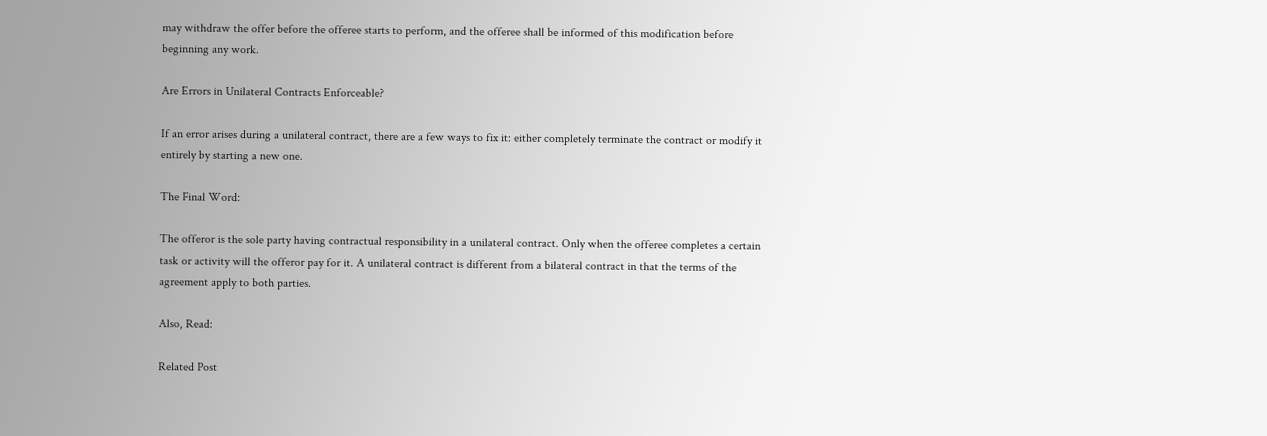may withdraw the offer before the offeree starts to perform, and the offeree shall be informed of this modification before beginning any work.

Are Errors in Unilateral Contracts Enforceable?

If an error arises during a unilateral contract, there are a few ways to fix it: either completely terminate the contract or modify it entirely by starting a new one.

The Final Word:

The offeror is the sole party having contractual responsibility in a unilateral contract. Only when the offeree completes a certain task or activity will the offeror pay for it. A unilateral contract is different from a bilateral contract in that the terms of the agreement apply to both parties.

Also, Read:

Related Post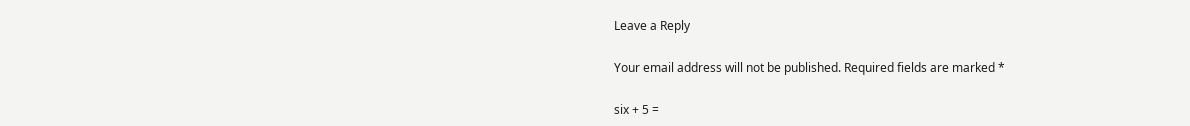Leave a Reply

Your email address will not be published. Required fields are marked *

six + 5 =